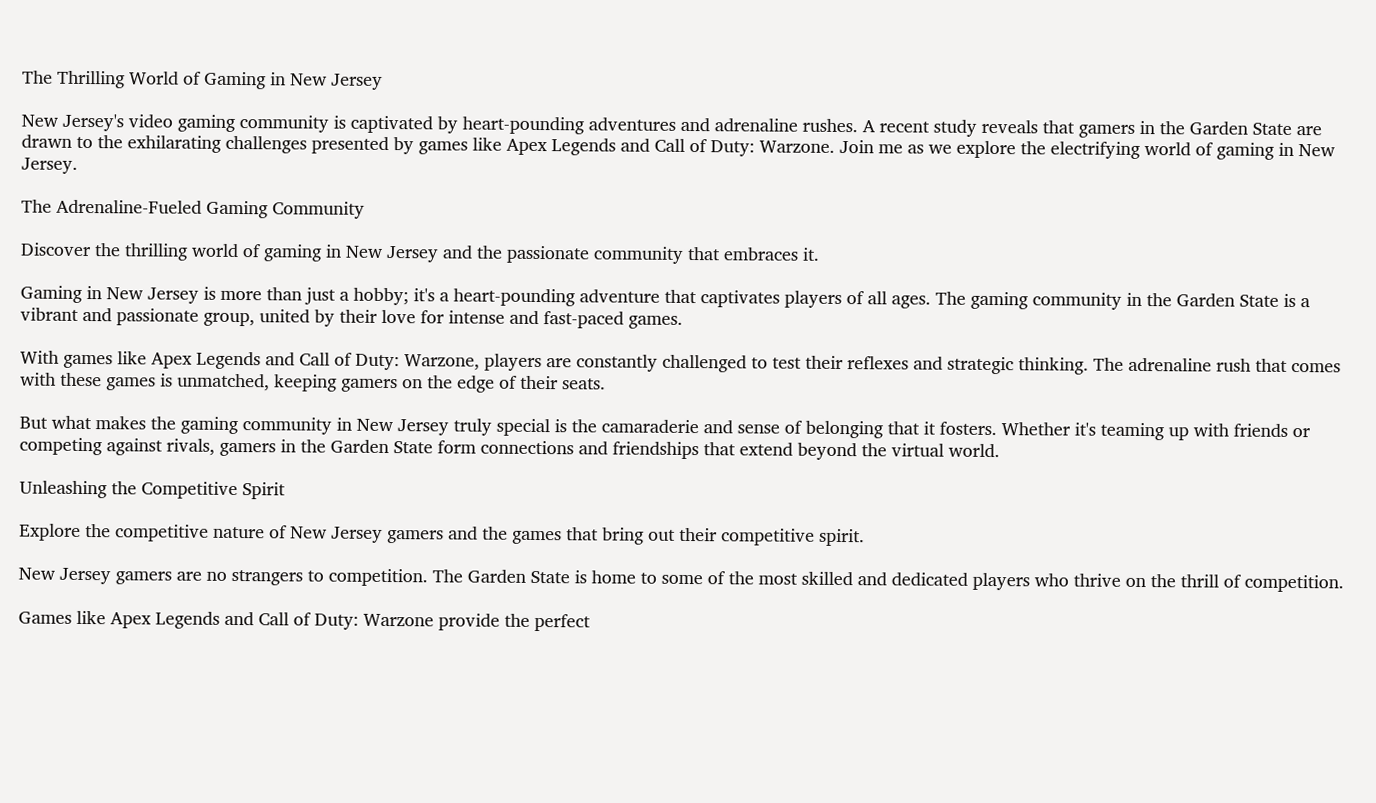The Thrilling World of Gaming in New Jersey

New Jersey's video gaming community is captivated by heart-pounding adventures and adrenaline rushes. A recent study reveals that gamers in the Garden State are drawn to the exhilarating challenges presented by games like Apex Legends and Call of Duty: Warzone. Join me as we explore the electrifying world of gaming in New Jersey.

The Adrenaline-Fueled Gaming Community

Discover the thrilling world of gaming in New Jersey and the passionate community that embraces it.

Gaming in New Jersey is more than just a hobby; it's a heart-pounding adventure that captivates players of all ages. The gaming community in the Garden State is a vibrant and passionate group, united by their love for intense and fast-paced games.

With games like Apex Legends and Call of Duty: Warzone, players are constantly challenged to test their reflexes and strategic thinking. The adrenaline rush that comes with these games is unmatched, keeping gamers on the edge of their seats.

But what makes the gaming community in New Jersey truly special is the camaraderie and sense of belonging that it fosters. Whether it's teaming up with friends or competing against rivals, gamers in the Garden State form connections and friendships that extend beyond the virtual world.

Unleashing the Competitive Spirit

Explore the competitive nature of New Jersey gamers and the games that bring out their competitive spirit.

New Jersey gamers are no strangers to competition. The Garden State is home to some of the most skilled and dedicated players who thrive on the thrill of competition.

Games like Apex Legends and Call of Duty: Warzone provide the perfect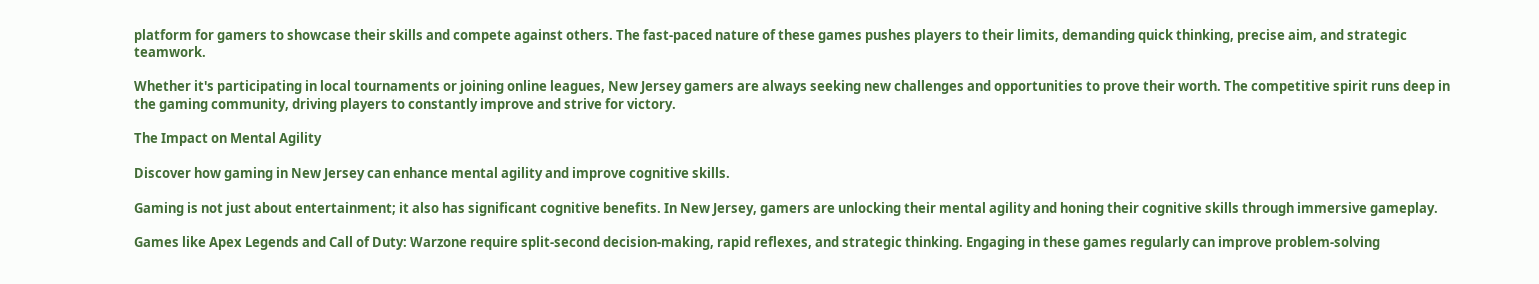platform for gamers to showcase their skills and compete against others. The fast-paced nature of these games pushes players to their limits, demanding quick thinking, precise aim, and strategic teamwork.

Whether it's participating in local tournaments or joining online leagues, New Jersey gamers are always seeking new challenges and opportunities to prove their worth. The competitive spirit runs deep in the gaming community, driving players to constantly improve and strive for victory.

The Impact on Mental Agility

Discover how gaming in New Jersey can enhance mental agility and improve cognitive skills.

Gaming is not just about entertainment; it also has significant cognitive benefits. In New Jersey, gamers are unlocking their mental agility and honing their cognitive skills through immersive gameplay.

Games like Apex Legends and Call of Duty: Warzone require split-second decision-making, rapid reflexes, and strategic thinking. Engaging in these games regularly can improve problem-solving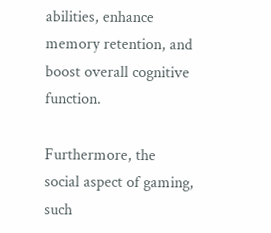abilities, enhance memory retention, and boost overall cognitive function.

Furthermore, the social aspect of gaming, such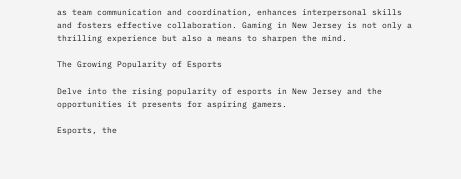as team communication and coordination, enhances interpersonal skills and fosters effective collaboration. Gaming in New Jersey is not only a thrilling experience but also a means to sharpen the mind.

The Growing Popularity of Esports

Delve into the rising popularity of esports in New Jersey and the opportunities it presents for aspiring gamers.

Esports, the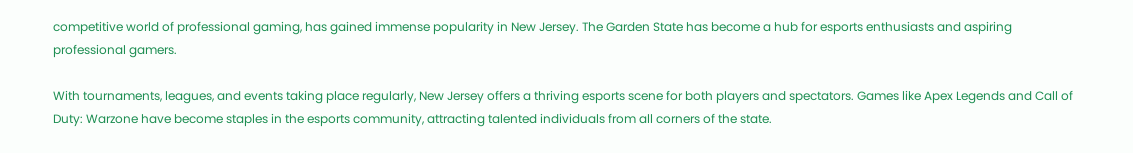competitive world of professional gaming, has gained immense popularity in New Jersey. The Garden State has become a hub for esports enthusiasts and aspiring professional gamers.

With tournaments, leagues, and events taking place regularly, New Jersey offers a thriving esports scene for both players and spectators. Games like Apex Legends and Call of Duty: Warzone have become staples in the esports community, attracting talented individuals from all corners of the state.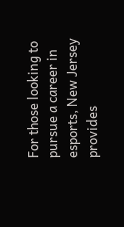For those looking to pursue a career in esports, New Jersey provides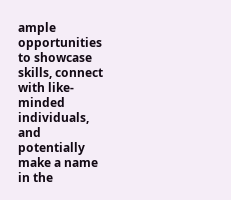ample opportunities to showcase skills, connect with like-minded individuals, and potentially make a name in the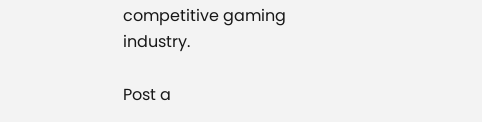competitive gaming industry.

Post a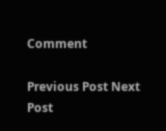Comment

Previous Post Next Post